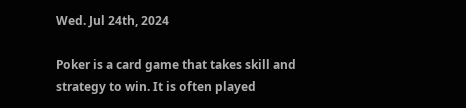Wed. Jul 24th, 2024

Poker is a card game that takes skill and strategy to win. It is often played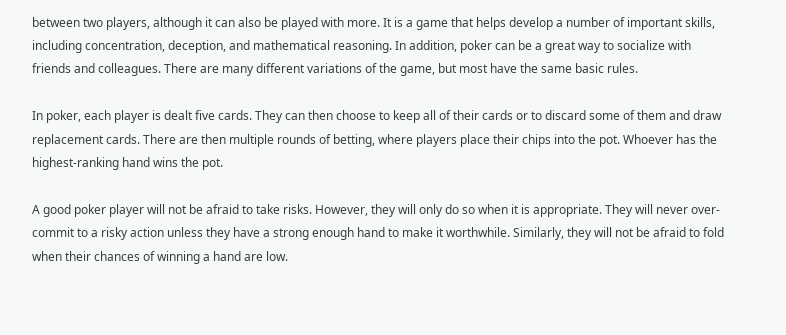between two players, although it can also be played with more. It is a game that helps develop a number of important skills, including concentration, deception, and mathematical reasoning. In addition, poker can be a great way to socialize with friends and colleagues. There are many different variations of the game, but most have the same basic rules.

In poker, each player is dealt five cards. They can then choose to keep all of their cards or to discard some of them and draw replacement cards. There are then multiple rounds of betting, where players place their chips into the pot. Whoever has the highest-ranking hand wins the pot.

A good poker player will not be afraid to take risks. However, they will only do so when it is appropriate. They will never over-commit to a risky action unless they have a strong enough hand to make it worthwhile. Similarly, they will not be afraid to fold when their chances of winning a hand are low.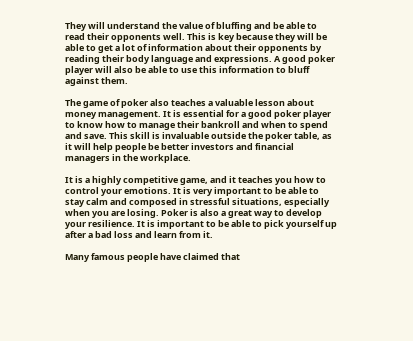They will understand the value of bluffing and be able to read their opponents well. This is key because they will be able to get a lot of information about their opponents by reading their body language and expressions. A good poker player will also be able to use this information to bluff against them.

The game of poker also teaches a valuable lesson about money management. It is essential for a good poker player to know how to manage their bankroll and when to spend and save. This skill is invaluable outside the poker table, as it will help people be better investors and financial managers in the workplace.

It is a highly competitive game, and it teaches you how to control your emotions. It is very important to be able to stay calm and composed in stressful situations, especially when you are losing. Poker is also a great way to develop your resilience. It is important to be able to pick yourself up after a bad loss and learn from it.

Many famous people have claimed that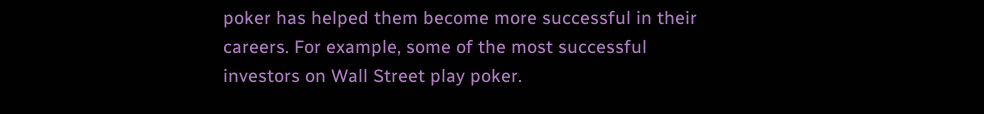poker has helped them become more successful in their careers. For example, some of the most successful investors on Wall Street play poker.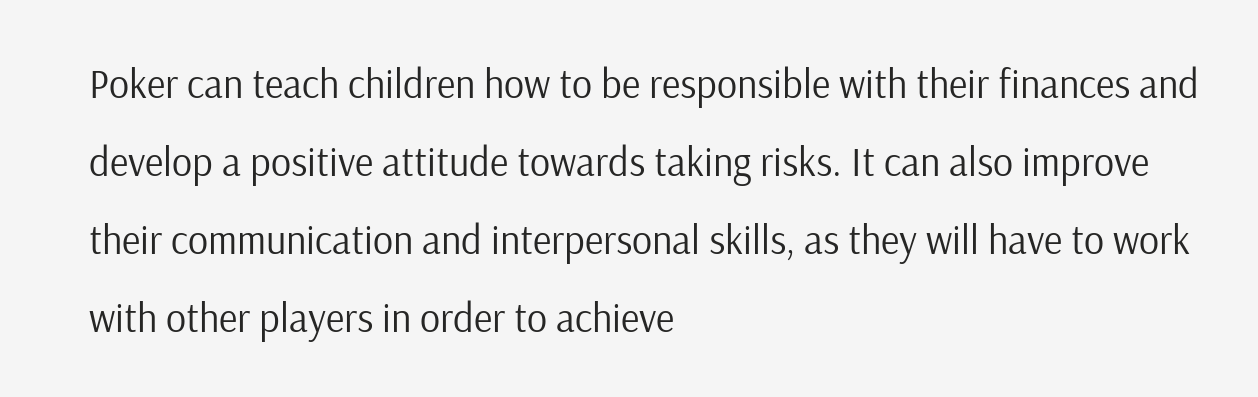Poker can teach children how to be responsible with their finances and develop a positive attitude towards taking risks. It can also improve their communication and interpersonal skills, as they will have to work with other players in order to achieve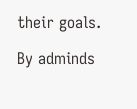their goals.

By adminds